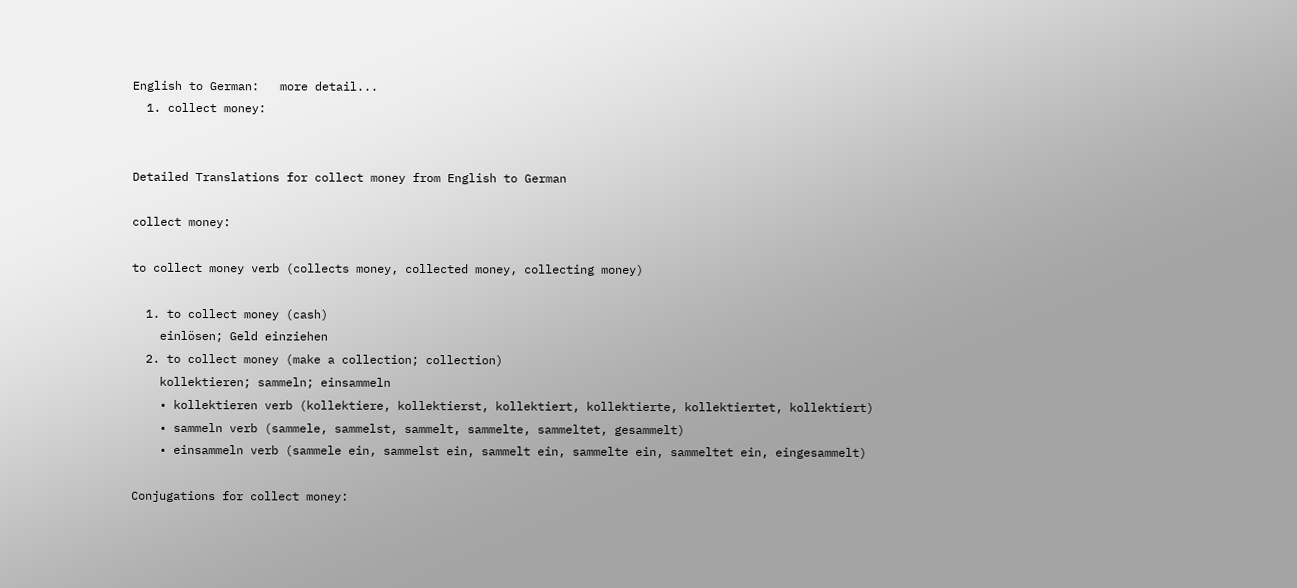English to German:   more detail...
  1. collect money:


Detailed Translations for collect money from English to German

collect money:

to collect money verb (collects money, collected money, collecting money)

  1. to collect money (cash)
    einlösen; Geld einziehen
  2. to collect money (make a collection; collection)
    kollektieren; sammeln; einsammeln
    • kollektieren verb (kollektiere, kollektierst, kollektiert, kollektierte, kollektiertet, kollektiert)
    • sammeln verb (sammele, sammelst, sammelt, sammelte, sammeltet, gesammelt)
    • einsammeln verb (sammele ein, sammelst ein, sammelt ein, sammelte ein, sammeltet ein, eingesammelt)

Conjugations for collect money: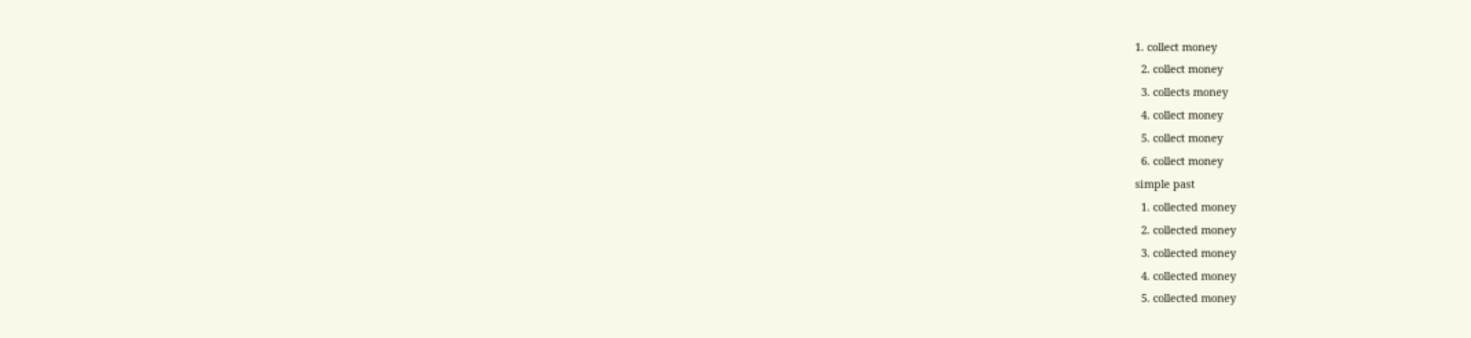1. collect money
  2. collect money
  3. collects money
  4. collect money
  5. collect money
  6. collect money
simple past
  1. collected money
  2. collected money
  3. collected money
  4. collected money
  5. collected money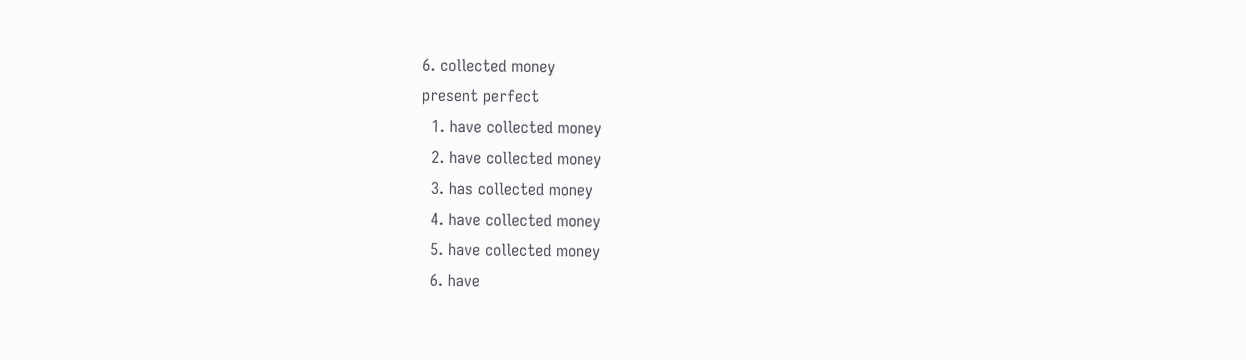6. collected money
present perfect
  1. have collected money
  2. have collected money
  3. has collected money
  4. have collected money
  5. have collected money
  6. have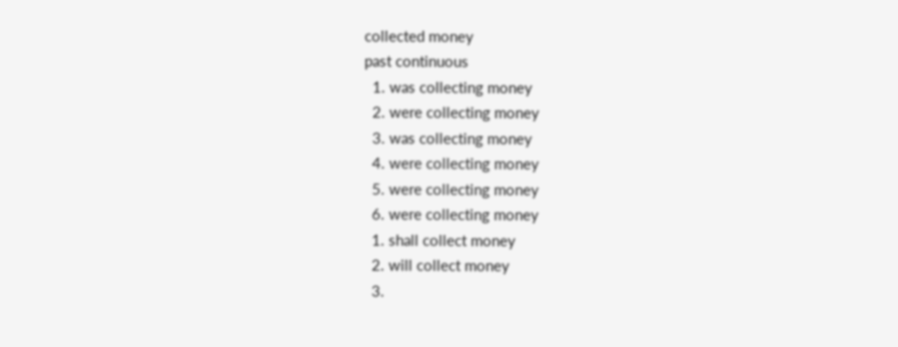collected money
past continuous
  1. was collecting money
  2. were collecting money
  3. was collecting money
  4. were collecting money
  5. were collecting money
  6. were collecting money
  1. shall collect money
  2. will collect money
  3.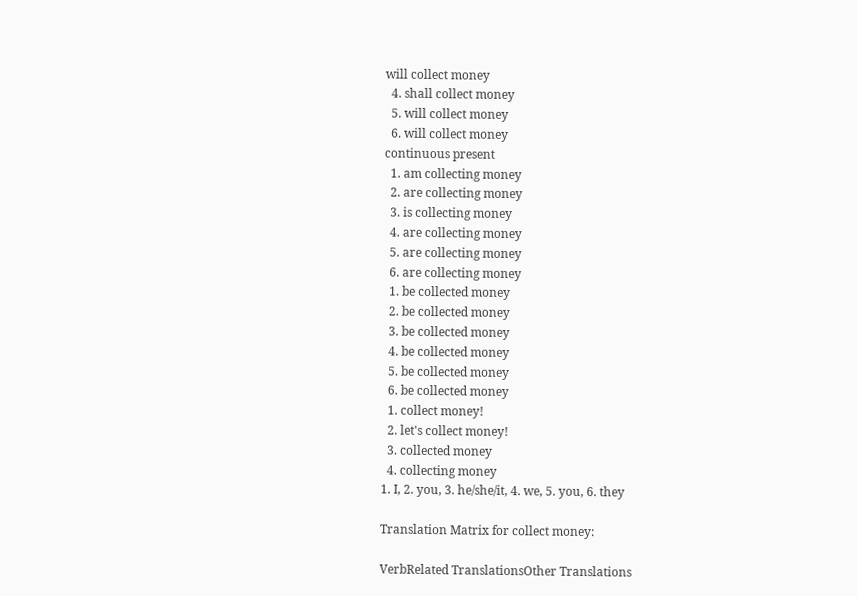will collect money
  4. shall collect money
  5. will collect money
  6. will collect money
continuous present
  1. am collecting money
  2. are collecting money
  3. is collecting money
  4. are collecting money
  5. are collecting money
  6. are collecting money
  1. be collected money
  2. be collected money
  3. be collected money
  4. be collected money
  5. be collected money
  6. be collected money
  1. collect money!
  2. let's collect money!
  3. collected money
  4. collecting money
1. I, 2. you, 3. he/she/it, 4. we, 5. you, 6. they

Translation Matrix for collect money:

VerbRelated TranslationsOther Translations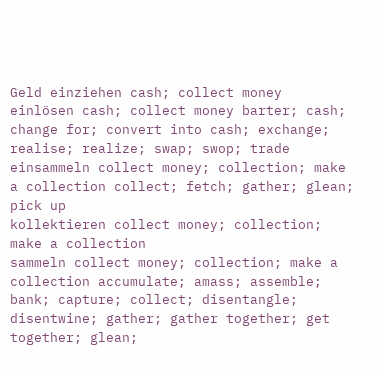Geld einziehen cash; collect money
einlösen cash; collect money barter; cash; change for; convert into cash; exchange; realise; realize; swap; swop; trade
einsammeln collect money; collection; make a collection collect; fetch; gather; glean; pick up
kollektieren collect money; collection; make a collection
sammeln collect money; collection; make a collection accumulate; amass; assemble; bank; capture; collect; disentangle; disentwine; gather; gather together; get together; glean;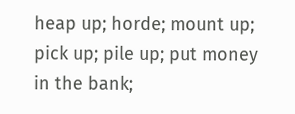heap up; horde; mount up; pick up; pile up; put money in the bank;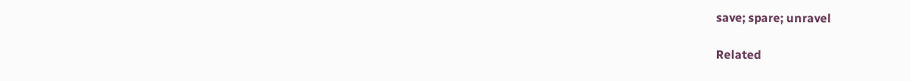save; spare; unravel

Related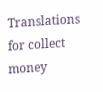Translations for collect money